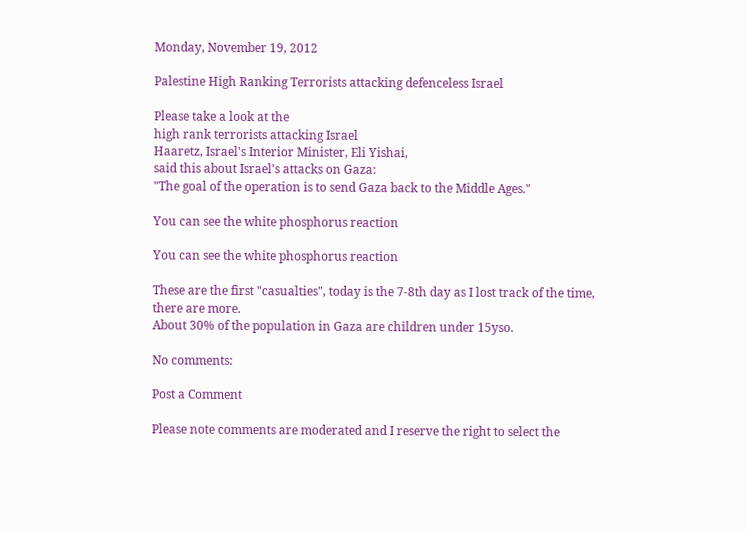Monday, November 19, 2012

Palestine High Ranking Terrorists attacking defenceless Israel

Please take a look at the
high rank terrorists attacking Israel
Haaretz, Israel's Interior Minister, Eli Yishai,
said this about Israel's attacks on Gaza:
"The goal of the operation is to send Gaza back to the Middle Ages."

You can see the white phosphorus reaction

You can see the white phosphorus reaction

These are the first "casualties", today is the 7-8th day as I lost track of the time, there are more.
About 30% of the population in Gaza are children under 15yso.

No comments:

Post a Comment

Please note comments are moderated and I reserve the right to select the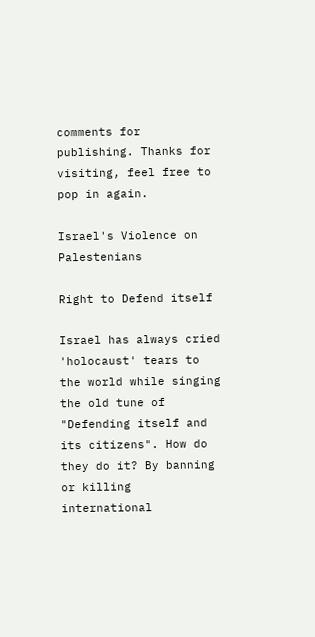comments for publishing. Thanks for visiting, feel free to pop in again.

Israel's Violence on Palestenians

Right to Defend itself

Israel has always cried 'holocaust' tears to the world while singing the old tune of "Defending itself and its citizens". How do they do it? By banning or killing international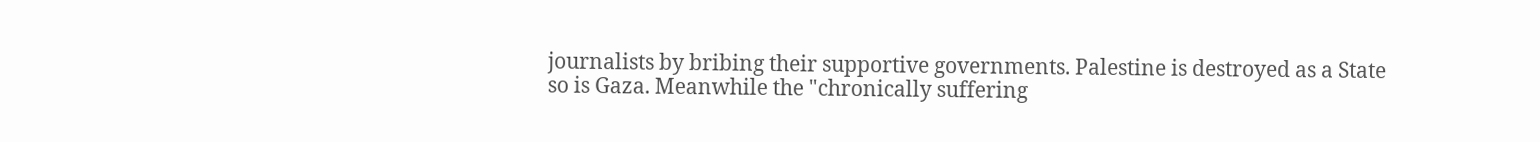journalists by bribing their supportive governments. Palestine is destroyed as a State so is Gaza. Meanwhile the "chronically suffering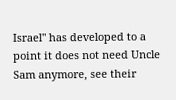Israel" has developed to a point it does not need Uncle Sam anymore, see their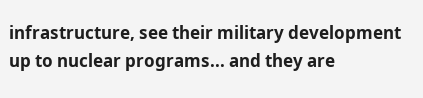infrastructure, see their military development up to nuclear programs... and they are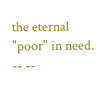the eternal "poor" in need. -- --